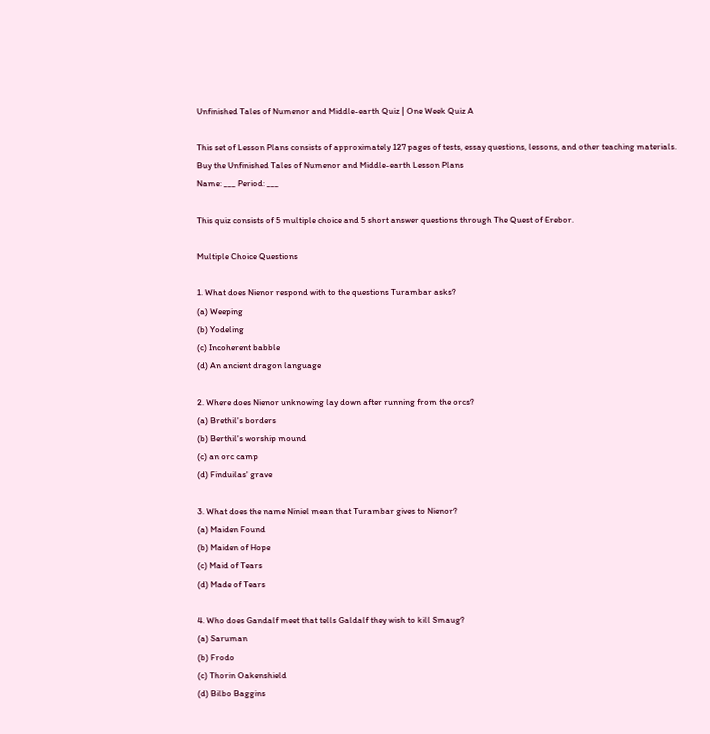Unfinished Tales of Numenor and Middle-earth Quiz | One Week Quiz A

This set of Lesson Plans consists of approximately 127 pages of tests, essay questions, lessons, and other teaching materials.
Buy the Unfinished Tales of Numenor and Middle-earth Lesson Plans
Name: ___ Period: ___

This quiz consists of 5 multiple choice and 5 short answer questions through The Quest of Erebor.

Multiple Choice Questions

1. What does Nienor respond with to the questions Turambar asks?
(a) Weeping
(b) Yodeling
(c) Incoherent babble
(d) An ancient dragon language

2. Where does Nienor unknowing lay down after running from the orcs?
(a) Brethil's borders
(b) Berthil's worship mound
(c) an orc camp
(d) Finduilas' grave

3. What does the name Niniel mean that Turambar gives to Nienor?
(a) Maiden Found
(b) Maiden of Hope
(c) Maid of Tears
(d) Made of Tears

4. Who does Gandalf meet that tells Galdalf they wish to kill Smaug?
(a) Saruman
(b) Frodo
(c) Thorin Oakenshield
(d) Bilbo Baggins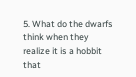5. What do the dwarfs think when they realize it is a hobbit that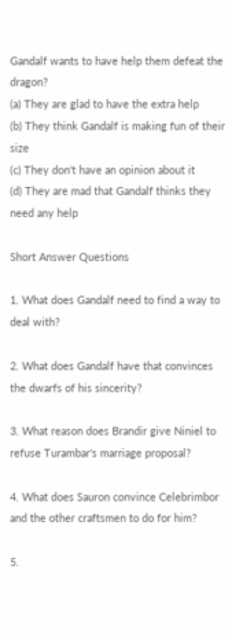Gandalf wants to have help them defeat the dragon?
(a) They are glad to have the extra help
(b) They think Gandalf is making fun of their size
(c) They don't have an opinion about it
(d) They are mad that Gandalf thinks they need any help

Short Answer Questions

1. What does Gandalf need to find a way to deal with?

2. What does Gandalf have that convinces the dwarfs of his sincerity?

3. What reason does Brandir give Niniel to refuse Turambar's marriage proposal?

4. What does Sauron convince Celebrimbor and the other craftsmen to do for him?

5.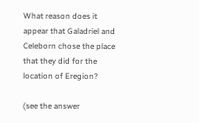What reason does it appear that Galadriel and Celeborn chose the place that they did for the location of Eregion?

(see the answer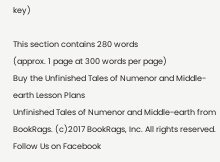key)

This section contains 280 words
(approx. 1 page at 300 words per page)
Buy the Unfinished Tales of Numenor and Middle-earth Lesson Plans
Unfinished Tales of Numenor and Middle-earth from BookRags. (c)2017 BookRags, Inc. All rights reserved.
Follow Us on Facebook